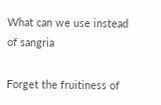What can we use instead of sangria

Forget the fruitiness of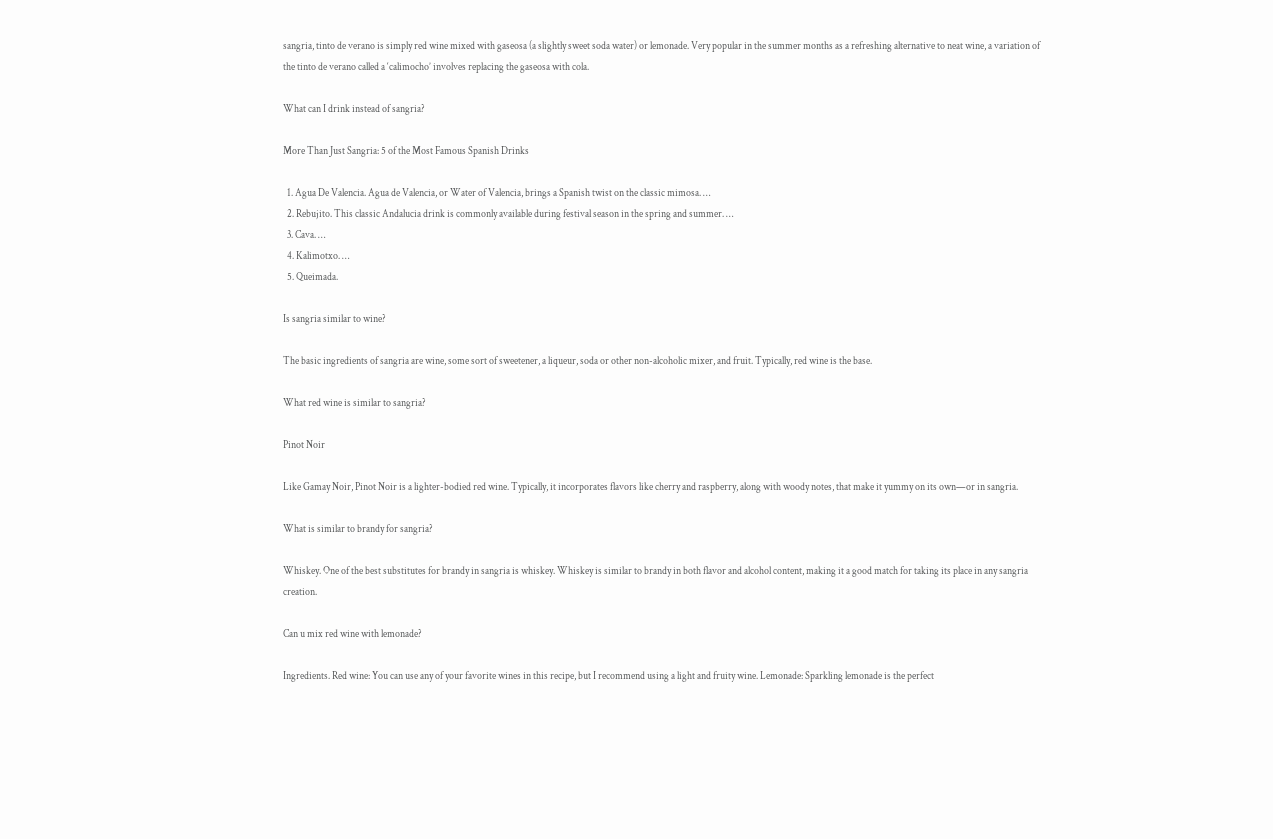sangria, tinto de verano is simply red wine mixed with gaseosa (a slightly sweet soda water) or lemonade. Very popular in the summer months as a refreshing alternative to neat wine, a variation of the tinto de verano called a ‘calimocho’ involves replacing the gaseosa with cola.

What can I drink instead of sangria?

More Than Just Sangria: 5 of the Most Famous Spanish Drinks

  1. Agua De Valencia. Agua de Valencia, or Water of Valencia, brings a Spanish twist on the classic mimosa. …
  2. Rebujito. This classic Andalucia drink is commonly available during festival season in the spring and summer. …
  3. Cava. …
  4. Kalimotxo. …
  5. Queimada.

Is sangria similar to wine?

The basic ingredients of sangria are wine, some sort of sweetener, a liqueur, soda or other non-alcoholic mixer, and fruit. Typically, red wine is the base.

What red wine is similar to sangria?

Pinot Noir

Like Gamay Noir, Pinot Noir is a lighter-bodied red wine. Typically, it incorporates flavors like cherry and raspberry, along with woody notes, that make it yummy on its own—or in sangria.

What is similar to brandy for sangria?

Whiskey. One of the best substitutes for brandy in sangria is whiskey. Whiskey is similar to brandy in both flavor and alcohol content, making it a good match for taking its place in any sangria creation.

Can u mix red wine with lemonade?

Ingredients. Red wine: You can use any of your favorite wines in this recipe, but I recommend using a light and fruity wine. Lemonade: Sparkling lemonade is the perfect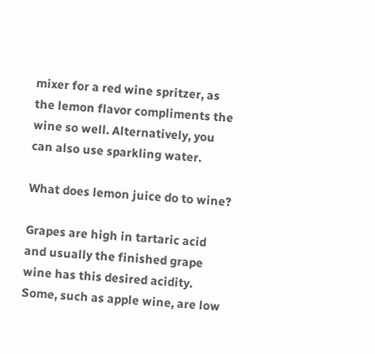mixer for a red wine spritzer, as the lemon flavor compliments the wine so well. Alternatively, you can also use sparkling water.

What does lemon juice do to wine?

Grapes are high in tartaric acid and usually the finished grape wine has this desired acidity. Some, such as apple wine, are low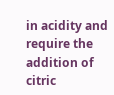in acidity and require the addition of citric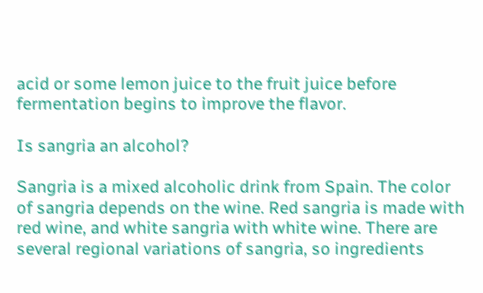acid or some lemon juice to the fruit juice before fermentation begins to improve the flavor.

Is sangria an alcohol?

Sangria is a mixed alcoholic drink from Spain. The color of sangria depends on the wine. Red sangria is made with red wine, and white sangria with white wine. There are several regional variations of sangria, so ingredients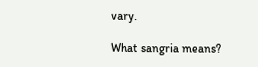vary.

What sangria means?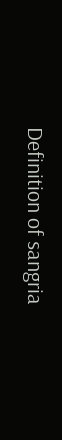Definition of sangria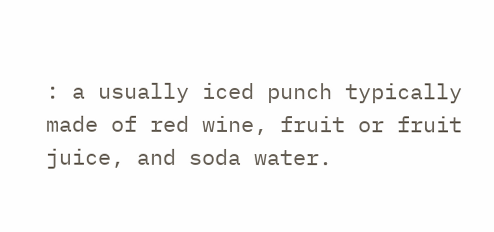: a usually iced punch typically made of red wine, fruit or fruit juice, and soda water.